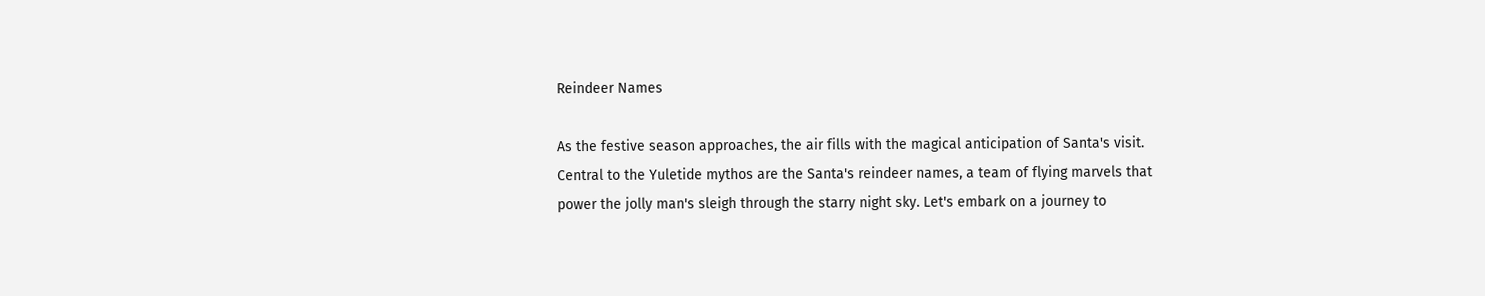Reindeer Names

As the festive season approaches, the air fills with the magical anticipation of Santa's visit. Central to the Yuletide mythos are the Santa's reindeer names, a team of flying marvels that power the jolly man's sleigh through the starry night sky. Let's embark on a journey to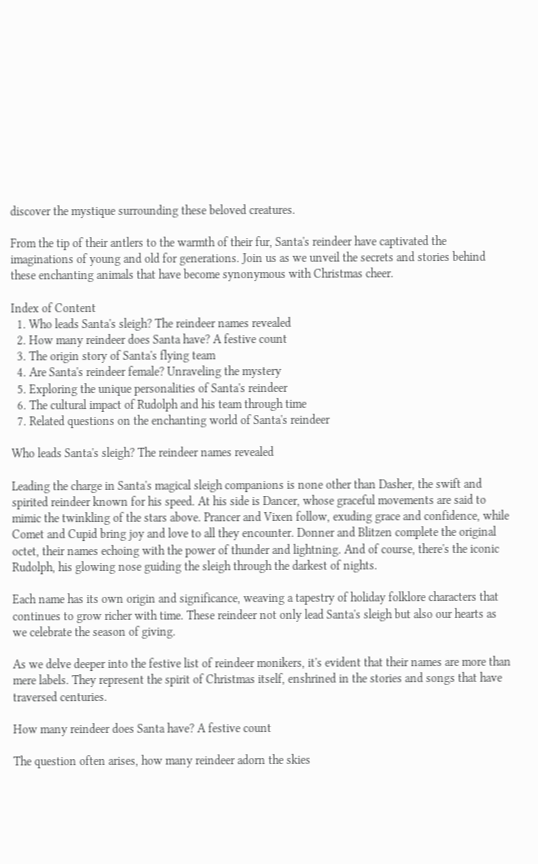discover the mystique surrounding these beloved creatures.

From the tip of their antlers to the warmth of their fur, Santa's reindeer have captivated the imaginations of young and old for generations. Join us as we unveil the secrets and stories behind these enchanting animals that have become synonymous with Christmas cheer.

Index of Content
  1. Who leads Santa's sleigh? The reindeer names revealed
  2. How many reindeer does Santa have? A festive count
  3. The origin story of Santa's flying team
  4. Are Santa's reindeer female? Unraveling the mystery
  5. Exploring the unique personalities of Santa's reindeer
  6. The cultural impact of Rudolph and his team through time
  7. Related questions on the enchanting world of Santa's reindeer

Who leads Santa's sleigh? The reindeer names revealed

Leading the charge in Santa's magical sleigh companions is none other than Dasher, the swift and spirited reindeer known for his speed. At his side is Dancer, whose graceful movements are said to mimic the twinkling of the stars above. Prancer and Vixen follow, exuding grace and confidence, while Comet and Cupid bring joy and love to all they encounter. Donner and Blitzen complete the original octet, their names echoing with the power of thunder and lightning. And of course, there's the iconic Rudolph, his glowing nose guiding the sleigh through the darkest of nights.

Each name has its own origin and significance, weaving a tapestry of holiday folklore characters that continues to grow richer with time. These reindeer not only lead Santa's sleigh but also our hearts as we celebrate the season of giving.

As we delve deeper into the festive list of reindeer monikers, it's evident that their names are more than mere labels. They represent the spirit of Christmas itself, enshrined in the stories and songs that have traversed centuries.

How many reindeer does Santa have? A festive count

The question often arises, how many reindeer adorn the skies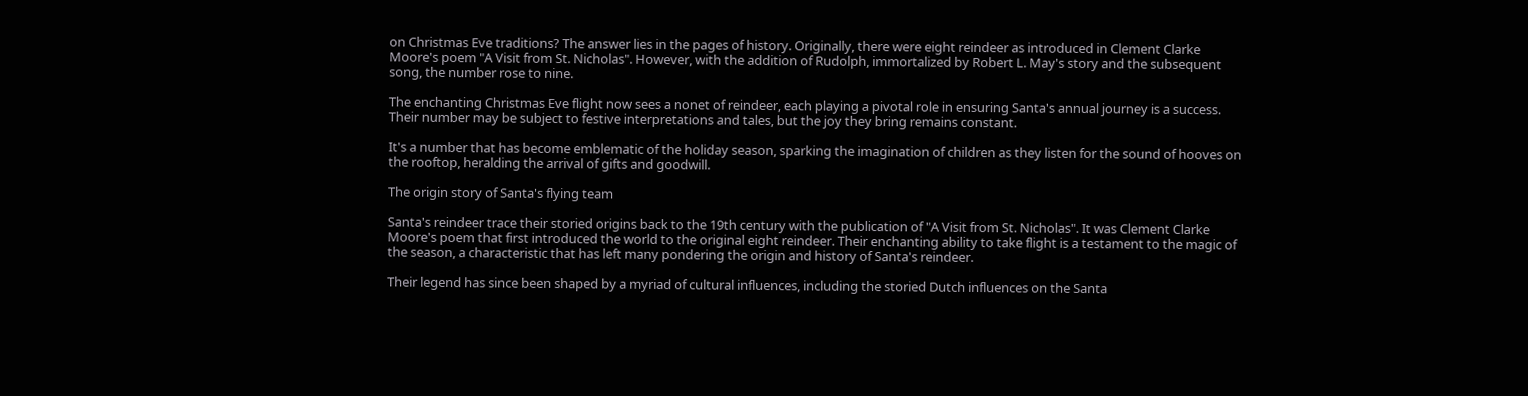on Christmas Eve traditions? The answer lies in the pages of history. Originally, there were eight reindeer as introduced in Clement Clarke Moore's poem "A Visit from St. Nicholas". However, with the addition of Rudolph, immortalized by Robert L. May's story and the subsequent song, the number rose to nine.

The enchanting Christmas Eve flight now sees a nonet of reindeer, each playing a pivotal role in ensuring Santa's annual journey is a success. Their number may be subject to festive interpretations and tales, but the joy they bring remains constant.

It's a number that has become emblematic of the holiday season, sparking the imagination of children as they listen for the sound of hooves on the rooftop, heralding the arrival of gifts and goodwill.

The origin story of Santa's flying team

Santa's reindeer trace their storied origins back to the 19th century with the publication of "A Visit from St. Nicholas". It was Clement Clarke Moore's poem that first introduced the world to the original eight reindeer. Their enchanting ability to take flight is a testament to the magic of the season, a characteristic that has left many pondering the origin and history of Santa's reindeer.

Their legend has since been shaped by a myriad of cultural influences, including the storied Dutch influences on the Santa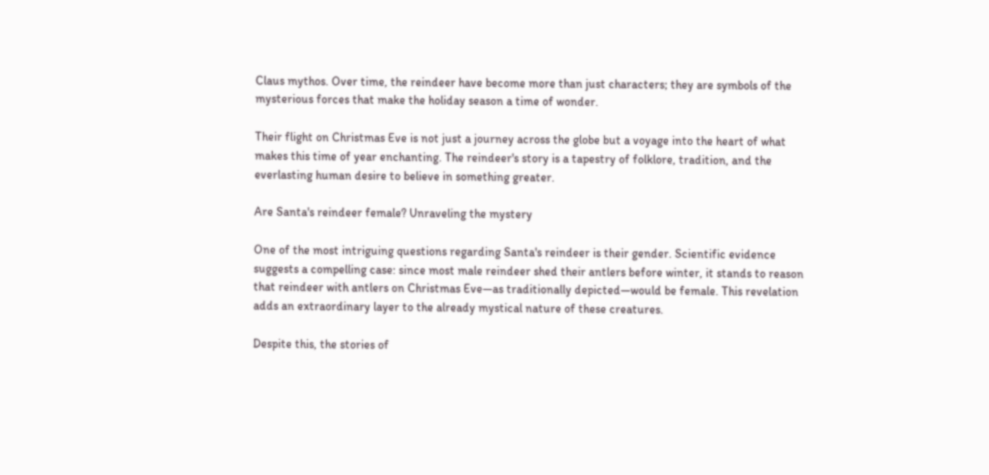Claus mythos. Over time, the reindeer have become more than just characters; they are symbols of the mysterious forces that make the holiday season a time of wonder.

Their flight on Christmas Eve is not just a journey across the globe but a voyage into the heart of what makes this time of year enchanting. The reindeer's story is a tapestry of folklore, tradition, and the everlasting human desire to believe in something greater.

Are Santa's reindeer female? Unraveling the mystery

One of the most intriguing questions regarding Santa's reindeer is their gender. Scientific evidence suggests a compelling case: since most male reindeer shed their antlers before winter, it stands to reason that reindeer with antlers on Christmas Eve—as traditionally depicted—would be female. This revelation adds an extraordinary layer to the already mystical nature of these creatures.

Despite this, the stories of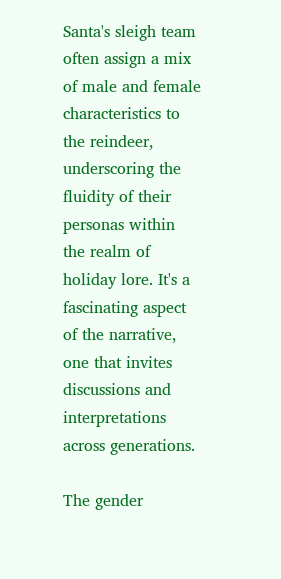Santa's sleigh team often assign a mix of male and female characteristics to the reindeer, underscoring the fluidity of their personas within the realm of holiday lore. It's a fascinating aspect of the narrative, one that invites discussions and interpretations across generations.

The gender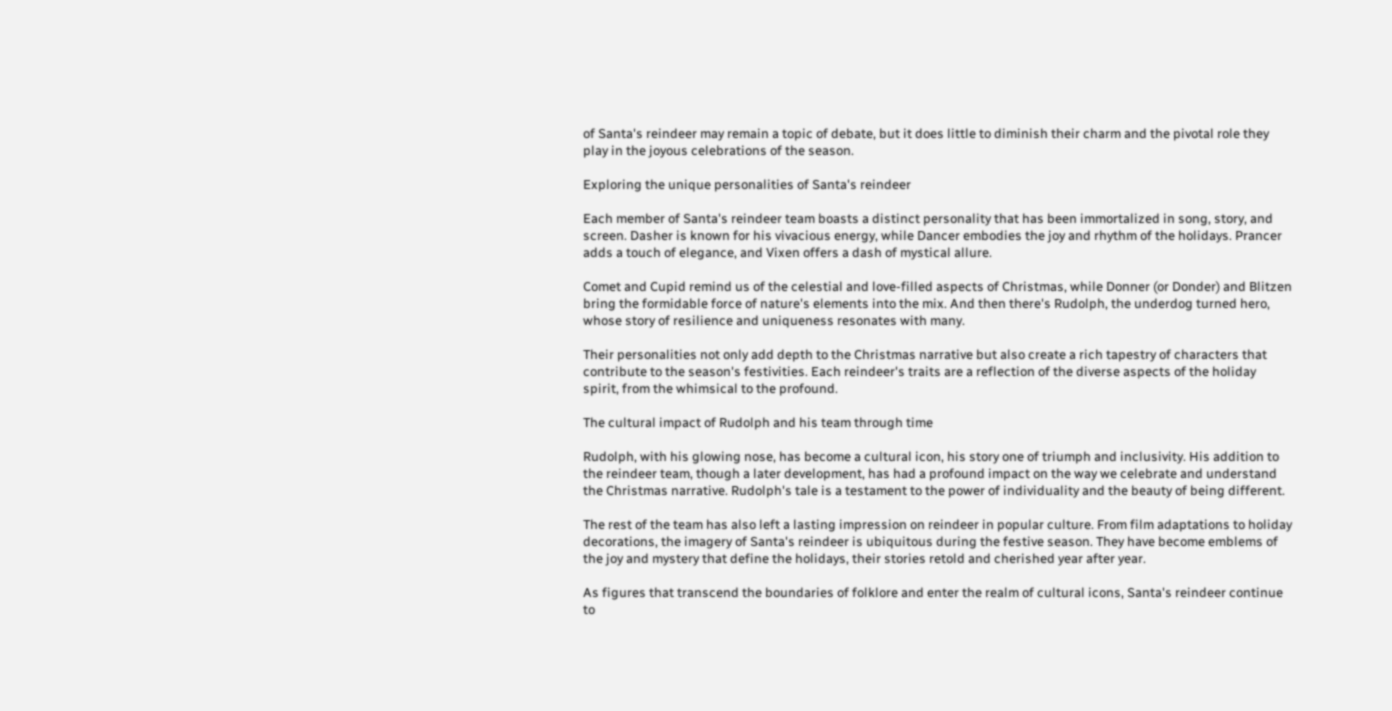of Santa's reindeer may remain a topic of debate, but it does little to diminish their charm and the pivotal role they play in the joyous celebrations of the season.

Exploring the unique personalities of Santa's reindeer

Each member of Santa's reindeer team boasts a distinct personality that has been immortalized in song, story, and screen. Dasher is known for his vivacious energy, while Dancer embodies the joy and rhythm of the holidays. Prancer adds a touch of elegance, and Vixen offers a dash of mystical allure.

Comet and Cupid remind us of the celestial and love-filled aspects of Christmas, while Donner (or Donder) and Blitzen bring the formidable force of nature's elements into the mix. And then there's Rudolph, the underdog turned hero, whose story of resilience and uniqueness resonates with many.

Their personalities not only add depth to the Christmas narrative but also create a rich tapestry of characters that contribute to the season's festivities. Each reindeer's traits are a reflection of the diverse aspects of the holiday spirit, from the whimsical to the profound.

The cultural impact of Rudolph and his team through time

Rudolph, with his glowing nose, has become a cultural icon, his story one of triumph and inclusivity. His addition to the reindeer team, though a later development, has had a profound impact on the way we celebrate and understand the Christmas narrative. Rudolph's tale is a testament to the power of individuality and the beauty of being different.

The rest of the team has also left a lasting impression on reindeer in popular culture. From film adaptations to holiday decorations, the imagery of Santa's reindeer is ubiquitous during the festive season. They have become emblems of the joy and mystery that define the holidays, their stories retold and cherished year after year.

As figures that transcend the boundaries of folklore and enter the realm of cultural icons, Santa's reindeer continue to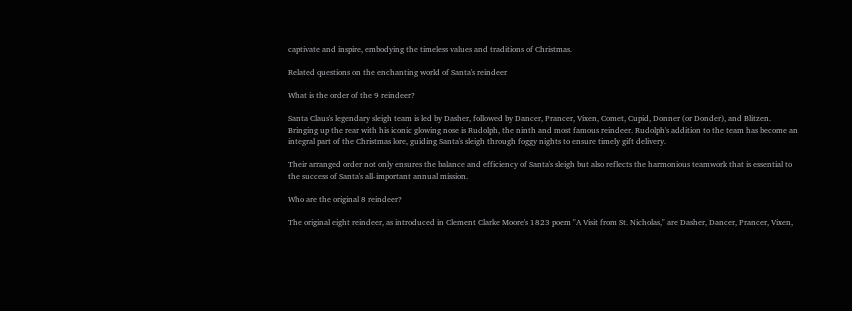captivate and inspire, embodying the timeless values and traditions of Christmas.

Related questions on the enchanting world of Santa's reindeer

What is the order of the 9 reindeer?

Santa Claus's legendary sleigh team is led by Dasher, followed by Dancer, Prancer, Vixen, Comet, Cupid, Donner (or Donder), and Blitzen. Bringing up the rear with his iconic glowing nose is Rudolph, the ninth and most famous reindeer. Rudolph's addition to the team has become an integral part of the Christmas lore, guiding Santa's sleigh through foggy nights to ensure timely gift delivery.

Their arranged order not only ensures the balance and efficiency of Santa's sleigh but also reflects the harmonious teamwork that is essential to the success of Santa's all-important annual mission.

Who are the original 8 reindeer?

The original eight reindeer, as introduced in Clement Clarke Moore's 1823 poem "A Visit from St. Nicholas," are Dasher, Dancer, Prancer, Vixen,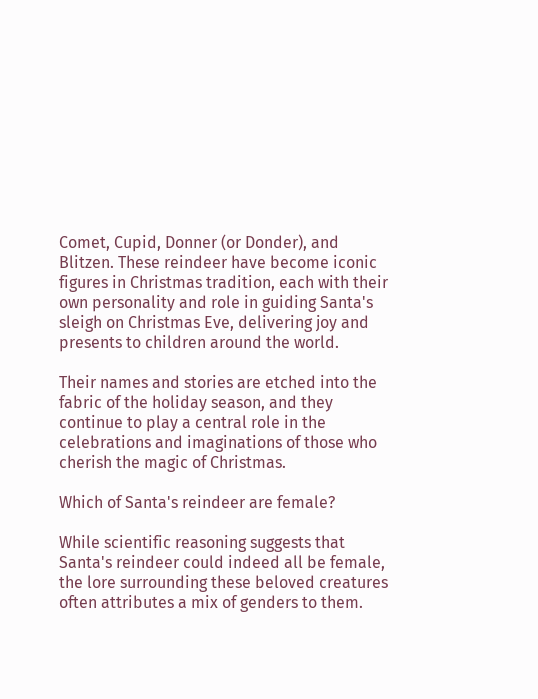Comet, Cupid, Donner (or Donder), and Blitzen. These reindeer have become iconic figures in Christmas tradition, each with their own personality and role in guiding Santa's sleigh on Christmas Eve, delivering joy and presents to children around the world.

Their names and stories are etched into the fabric of the holiday season, and they continue to play a central role in the celebrations and imaginations of those who cherish the magic of Christmas.

Which of Santa's reindeer are female?

While scientific reasoning suggests that Santa's reindeer could indeed all be female, the lore surrounding these beloved creatures often attributes a mix of genders to them.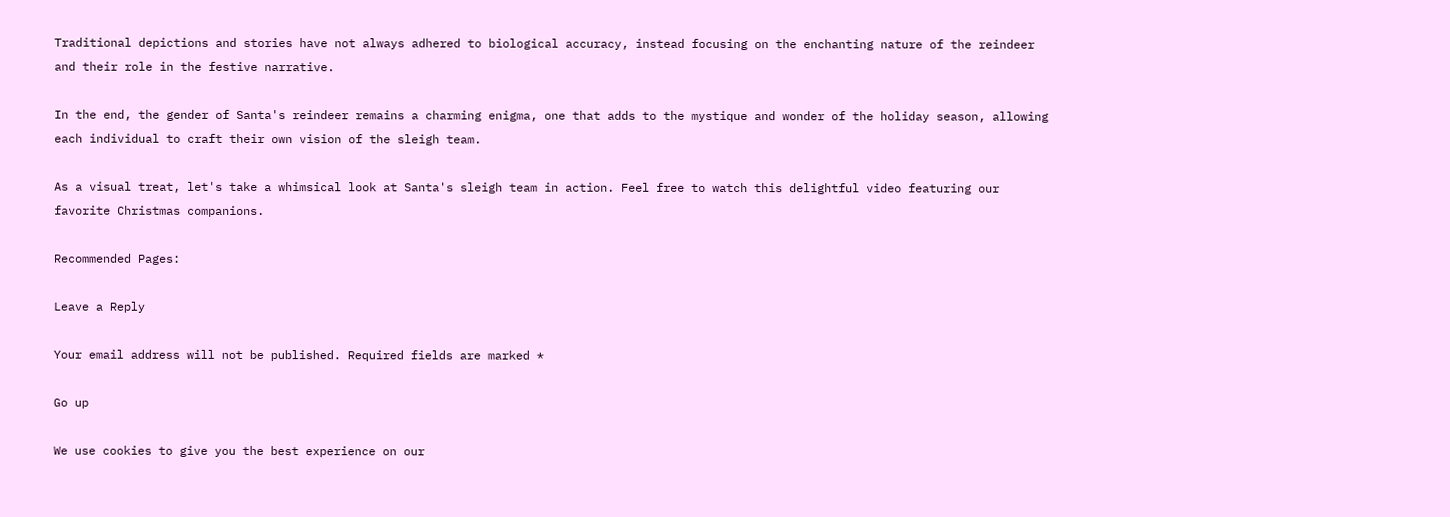Traditional depictions and stories have not always adhered to biological accuracy, instead focusing on the enchanting nature of the reindeer and their role in the festive narrative.

In the end, the gender of Santa's reindeer remains a charming enigma, one that adds to the mystique and wonder of the holiday season, allowing each individual to craft their own vision of the sleigh team.

As a visual treat, let's take a whimsical look at Santa's sleigh team in action. Feel free to watch this delightful video featuring our favorite Christmas companions.

Recommended Pages:

Leave a Reply

Your email address will not be published. Required fields are marked *

Go up

We use cookies to give you the best experience on our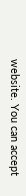website. You can accept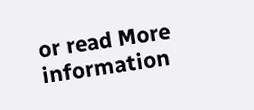or read More information